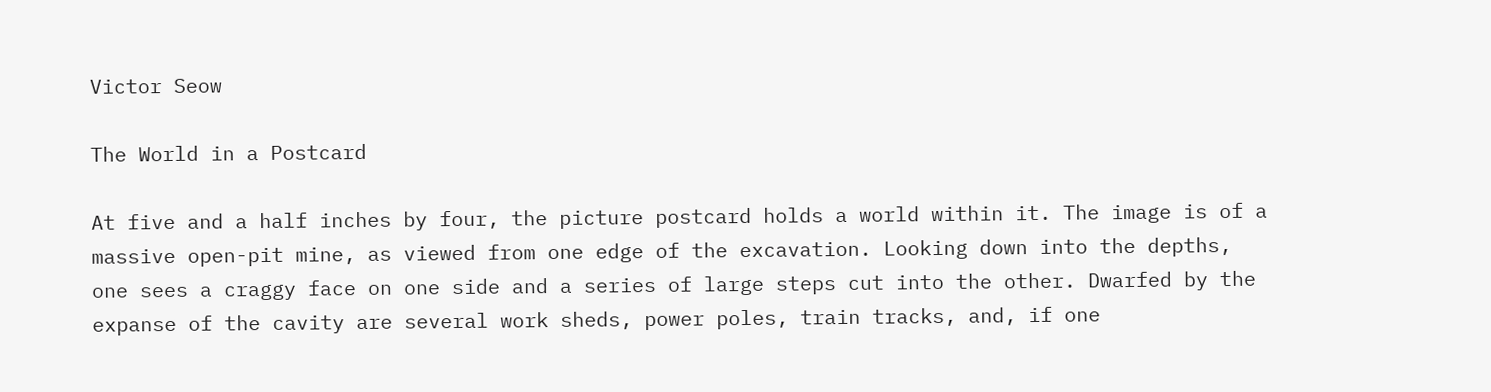Victor Seow

The World in a Postcard

At five and a half inches by four, the picture postcard holds a world within it. The image is of a massive open-pit mine, as viewed from one edge of the excavation. Looking down into the depths, one sees a craggy face on one side and a series of large steps cut into the other. Dwarfed by the expanse of the cavity are several work sheds, power poles, train tracks, and, if one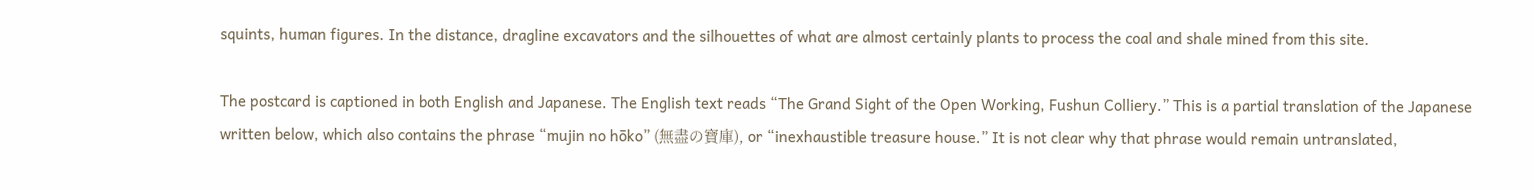squints, human figures. In the distance, dragline excavators and the silhouettes of what are almost certainly plants to process the coal and shale mined from this site.

The postcard is captioned in both English and Japanese. The English text reads “The Grand Sight of the Open Working, Fushun Colliery.” This is a partial translation of the Japanese written below, which also contains the phrase “mujin no hōko” (無盡の寶庫), or “inexhaustible treasure house.” It is not clear why that phrase would remain untranslated,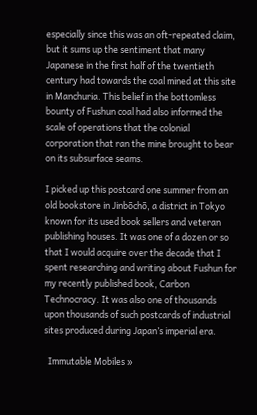especially since this was an oft-repeated claim, but it sums up the sentiment that many Japanese in the first half of the twentieth century had towards the coal mined at this site in Manchuria. This belief in the bottomless bounty of Fushun coal had also informed the scale of operations that the colonial corporation that ran the mine brought to bear on its subsurface seams.

I picked up this postcard one summer from an old bookstore in Jinbōchō, a district in Tokyo known for its used book sellers and veteran publishing houses. It was one of a dozen or so that I would acquire over the decade that I spent researching and writing about Fushun for my recently published book, Carbon Technocracy. It was also one of thousands upon thousands of such postcards of industrial sites produced during Japan’s imperial era.

  Immutable Mobiles »